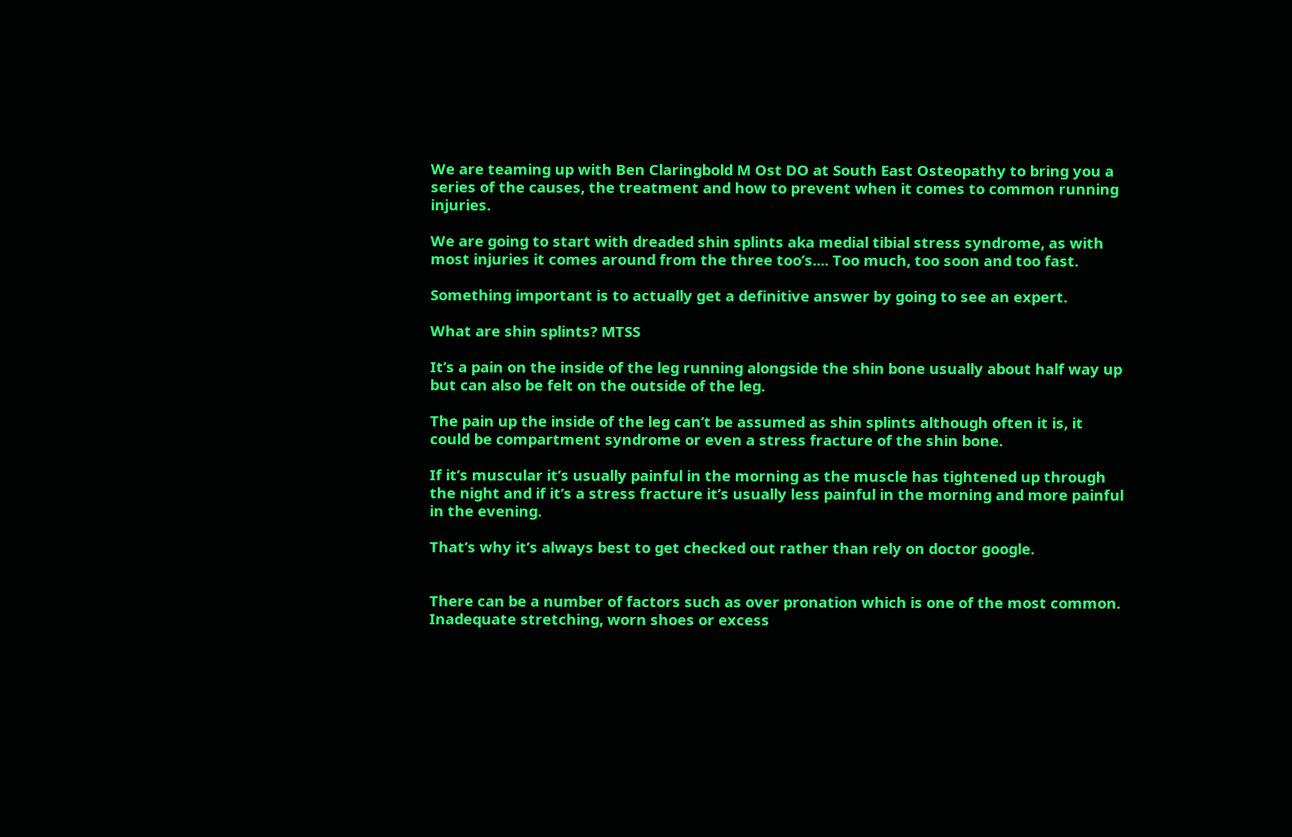We are teaming up with Ben Claringbold M Ost DO at South East Osteopathy to bring you a series of the causes, the treatment and how to prevent when it comes to common running injuries.

We are going to start with dreaded shin splints aka medial tibial stress syndrome, as with most injuries it comes around from the three too’s.... Too much, too soon and too fast.

Something important is to actually get a definitive answer by going to see an expert.

What are shin splints? MTSS

It’s a pain on the inside of the leg running alongside the shin bone usually about half way up but can also be felt on the outside of the leg.

The pain up the inside of the leg can’t be assumed as shin splints although often it is, it could be compartment syndrome or even a stress fracture of the shin bone.

If it’s muscular it’s usually painful in the morning as the muscle has tightened up through the night and if it’s a stress fracture it’s usually less painful in the morning and more painful in the evening.

That’s why it’s always best to get checked out rather than rely on doctor google.


There can be a number of factors such as over pronation which is one of the most common. Inadequate stretching, worn shoes or excess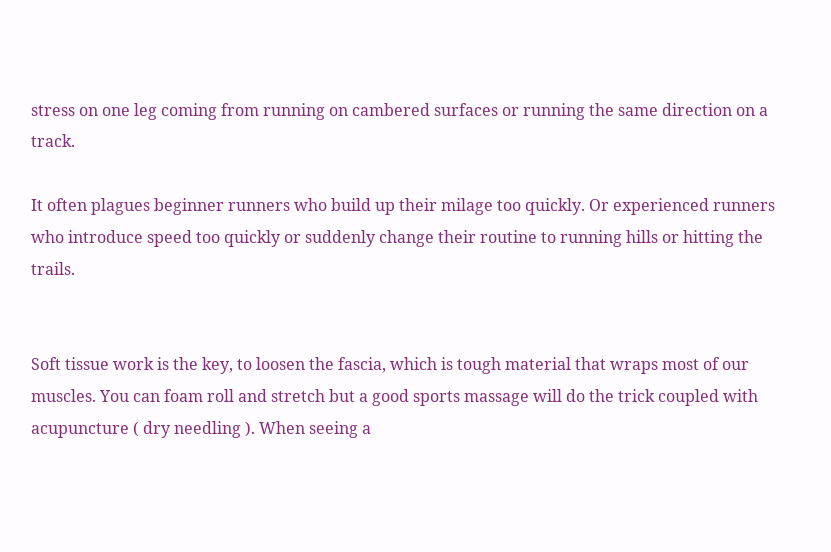stress on one leg coming from running on cambered surfaces or running the same direction on a track.

It often plagues beginner runners who build up their milage too quickly. Or experienced runners who introduce speed too quickly or suddenly change their routine to running hills or hitting the trails.


Soft tissue work is the key, to loosen the fascia, which is tough material that wraps most of our muscles. You can foam roll and stretch but a good sports massage will do the trick coupled with acupuncture ( dry needling ). When seeing a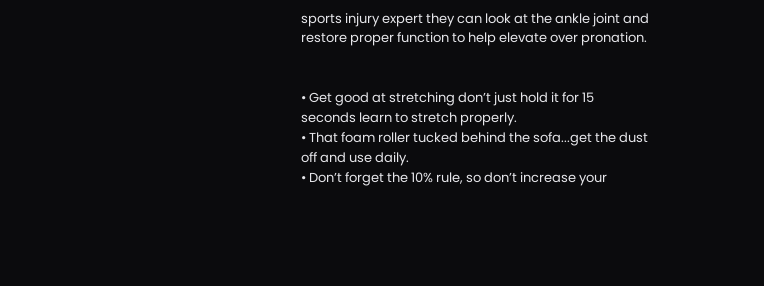sports injury expert they can look at the ankle joint and restore proper function to help elevate over pronation.


• Get good at stretching don’t just hold it for 15 seconds learn to stretch properly.
• That foam roller tucked behind the sofa...get the dust off and use daily.
• Don’t forget the 10% rule, so don’t increase your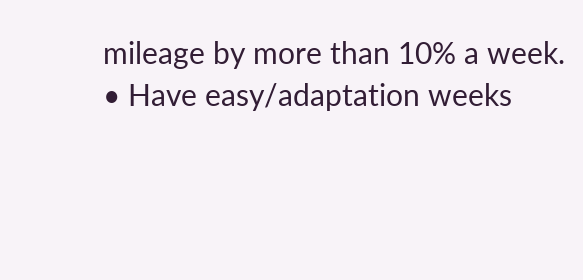mileage by more than 10% a week.
• Have easy/adaptation weeks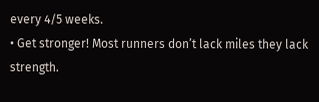every 4/5 weeks.
• Get stronger! Most runners don’t lack miles they lack strength.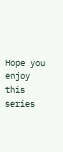Hope you enjoy this series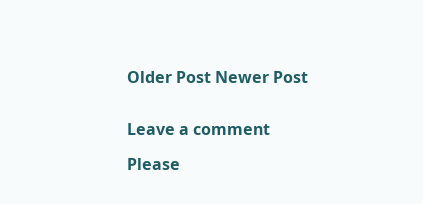Older Post Newer Post


Leave a comment

Please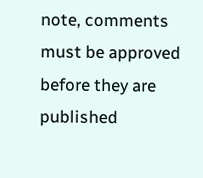note, comments must be approved before they are published